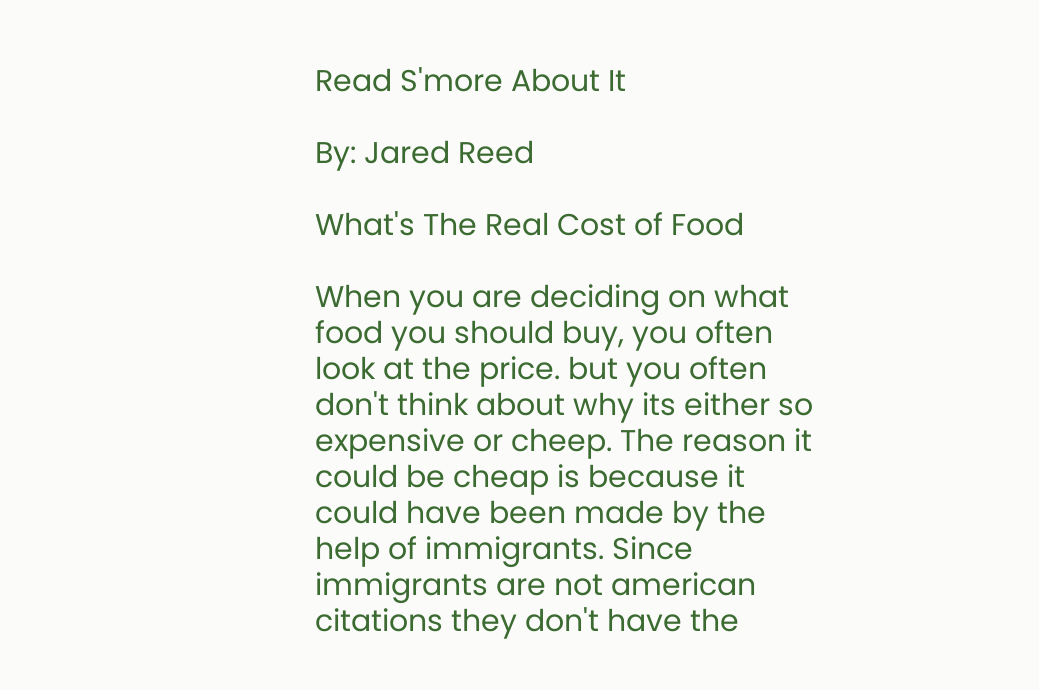Read S'more About It

By: Jared Reed

What's The Real Cost of Food

When you are deciding on what food you should buy, you often look at the price. but you often don't think about why its either so expensive or cheep. The reason it could be cheap is because it could have been made by the help of immigrants. Since immigrants are not american citations they don't have the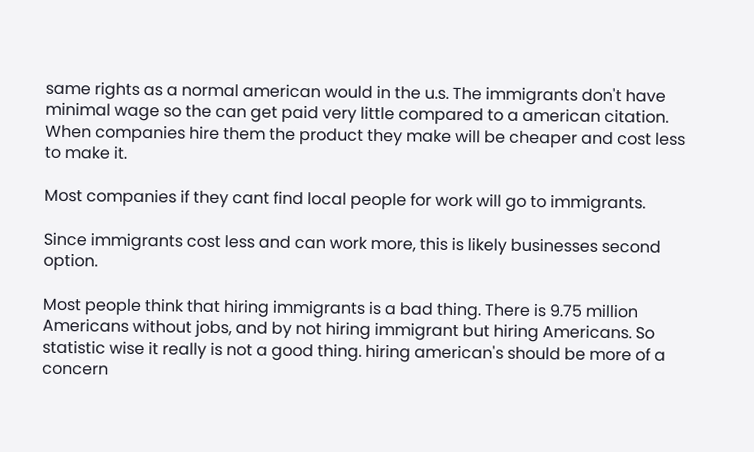same rights as a normal american would in the u.s. The immigrants don't have minimal wage so the can get paid very little compared to a american citation. When companies hire them the product they make will be cheaper and cost less to make it.

Most companies if they cant find local people for work will go to immigrants.

Since immigrants cost less and can work more, this is likely businesses second option.

Most people think that hiring immigrants is a bad thing. There is 9.75 million Americans without jobs, and by not hiring immigrant but hiring Americans. So statistic wise it really is not a good thing. hiring american's should be more of a concern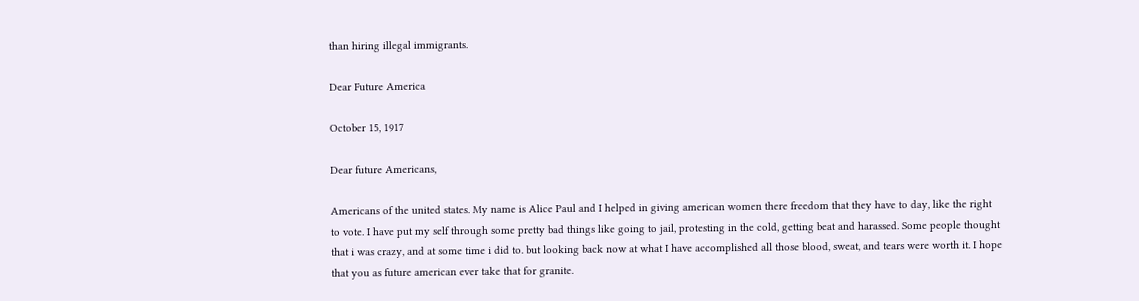than hiring illegal immigrants.

Dear Future America

October 15, 1917

Dear future Americans,

Americans of the united states. My name is Alice Paul and I helped in giving american women there freedom that they have to day, like the right to vote. I have put my self through some pretty bad things like going to jail, protesting in the cold, getting beat and harassed. Some people thought that i was crazy, and at some time i did to. but looking back now at what I have accomplished all those blood, sweat, and tears were worth it. I hope that you as future american ever take that for granite.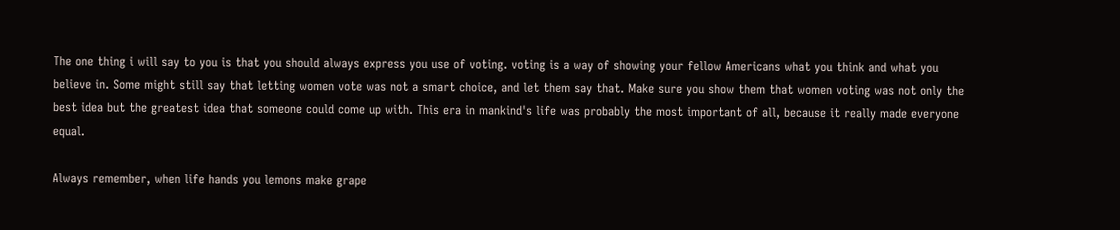The one thing i will say to you is that you should always express you use of voting. voting is a way of showing your fellow Americans what you think and what you believe in. Some might still say that letting women vote was not a smart choice, and let them say that. Make sure you show them that women voting was not only the best idea but the greatest idea that someone could come up with. This era in mankind's life was probably the most important of all, because it really made everyone equal.

Always remember, when life hands you lemons make grape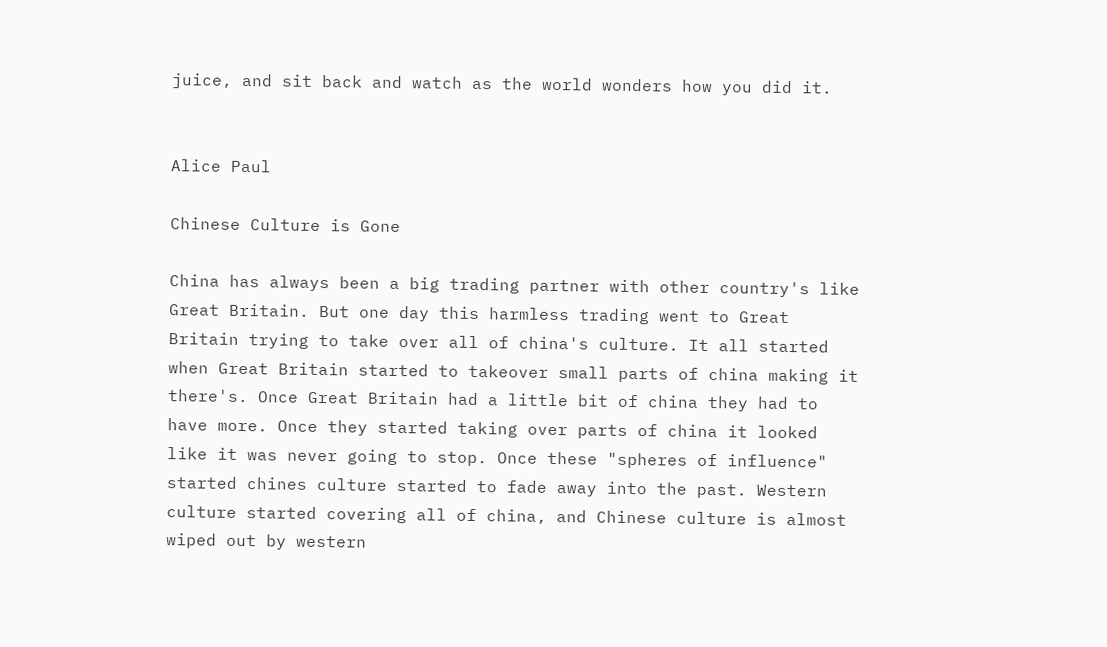juice, and sit back and watch as the world wonders how you did it.


Alice Paul

Chinese Culture is Gone

China has always been a big trading partner with other country's like Great Britain. But one day this harmless trading went to Great Britain trying to take over all of china's culture. It all started when Great Britain started to takeover small parts of china making it there's. Once Great Britain had a little bit of china they had to have more. Once they started taking over parts of china it looked like it was never going to stop. Once these "spheres of influence" started chines culture started to fade away into the past. Western culture started covering all of china, and Chinese culture is almost wiped out by western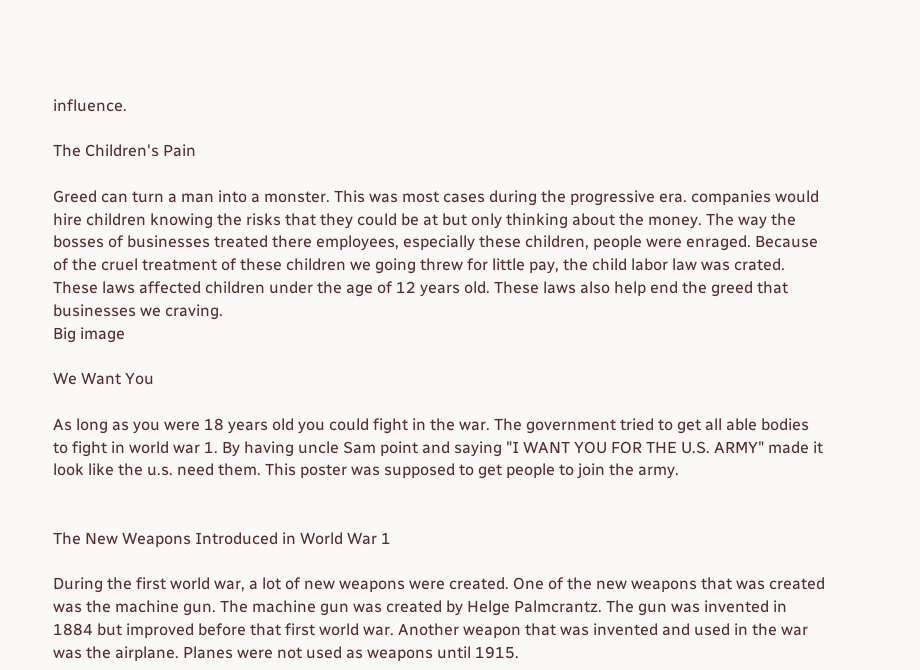influence.

The Children's Pain

Greed can turn a man into a monster. This was most cases during the progressive era. companies would hire children knowing the risks that they could be at but only thinking about the money. The way the bosses of businesses treated there employees, especially these children, people were enraged. Because of the cruel treatment of these children we going threw for little pay, the child labor law was crated. These laws affected children under the age of 12 years old. These laws also help end the greed that businesses we craving.
Big image

We Want You

As long as you were 18 years old you could fight in the war. The government tried to get all able bodies to fight in world war 1. By having uncle Sam point and saying "I WANT YOU FOR THE U.S. ARMY" made it look like the u.s. need them. This poster was supposed to get people to join the army.


The New Weapons Introduced in World War 1

During the first world war, a lot of new weapons were created. One of the new weapons that was created was the machine gun. The machine gun was created by Helge Palmcrantz. The gun was invented in 1884 but improved before that first world war. Another weapon that was invented and used in the war was the airplane. Planes were not used as weapons until 1915.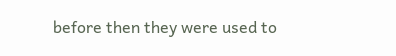before then they were used to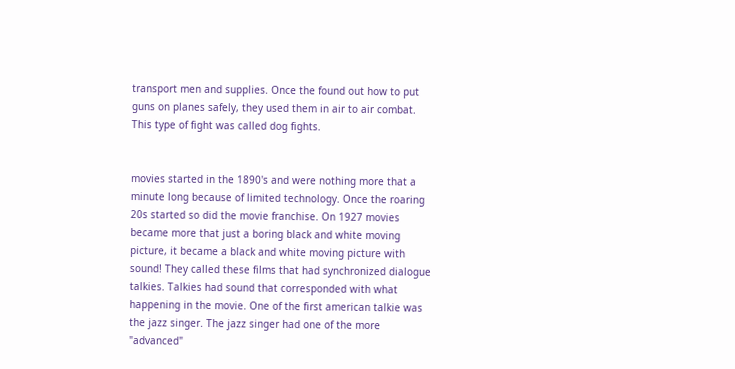transport men and supplies. Once the found out how to put guns on planes safely, they used them in air to air combat. This type of fight was called dog fights.


movies started in the 1890's and were nothing more that a minute long because of limited technology. Once the roaring 20s started so did the movie franchise. On 1927 movies became more that just a boring black and white moving picture, it became a black and white moving picture with sound! They called these films that had synchronized dialogue talkies. Talkies had sound that corresponded with what happening in the movie. One of the first american talkie was the jazz singer. The jazz singer had one of the more "advanced"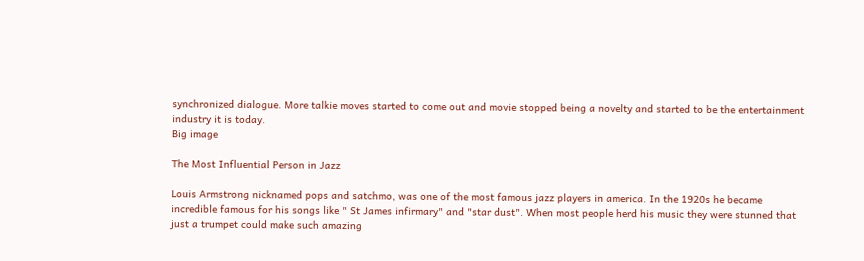synchronized dialogue. More talkie moves started to come out and movie stopped being a novelty and started to be the entertainment industry it is today.
Big image

The Most Influential Person in Jazz

Louis Armstrong nicknamed pops and satchmo, was one of the most famous jazz players in america. In the 1920s he became incredible famous for his songs like " St James infirmary" and "star dust". When most people herd his music they were stunned that just a trumpet could make such amazing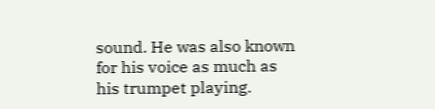sound. He was also known for his voice as much as his trumpet playing.